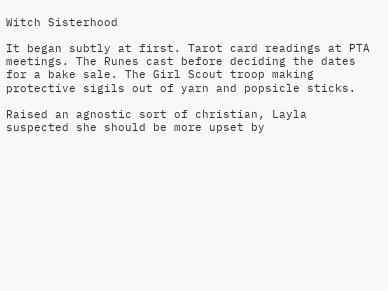Witch Sisterhood

It began subtly at first. Tarot card readings at PTA meetings. The Runes cast before deciding the dates for a bake sale. The Girl Scout troop making protective sigils out of yarn and popsicle sticks.

Raised an agnostic sort of christian, Layla suspected she should be more upset by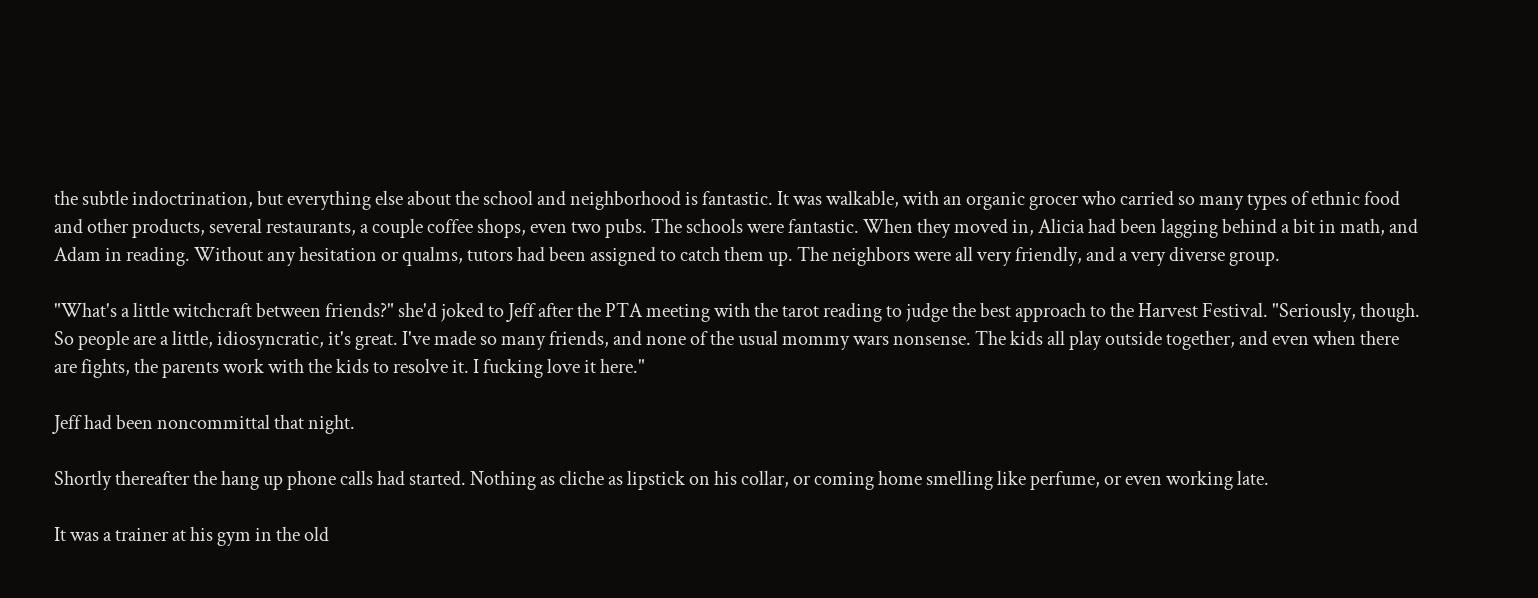the subtle indoctrination, but everything else about the school and neighborhood is fantastic. It was walkable, with an organic grocer who carried so many types of ethnic food and other products, several restaurants, a couple coffee shops, even two pubs. The schools were fantastic. When they moved in, Alicia had been lagging behind a bit in math, and Adam in reading. Without any hesitation or qualms, tutors had been assigned to catch them up. The neighbors were all very friendly, and a very diverse group.

"What's a little witchcraft between friends?" she'd joked to Jeff after the PTA meeting with the tarot reading to judge the best approach to the Harvest Festival. "Seriously, though. So people are a little, idiosyncratic, it's great. I've made so many friends, and none of the usual mommy wars nonsense. The kids all play outside together, and even when there are fights, the parents work with the kids to resolve it. I fucking love it here."

Jeff had been noncommittal that night.

Shortly thereafter the hang up phone calls had started. Nothing as cliche as lipstick on his collar, or coming home smelling like perfume, or even working late.

It was a trainer at his gym in the old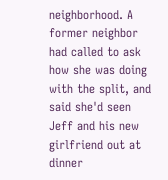neighborhood. A former neighbor had called to ask how she was doing with the split, and said she'd seen Jeff and his new girlfriend out at dinner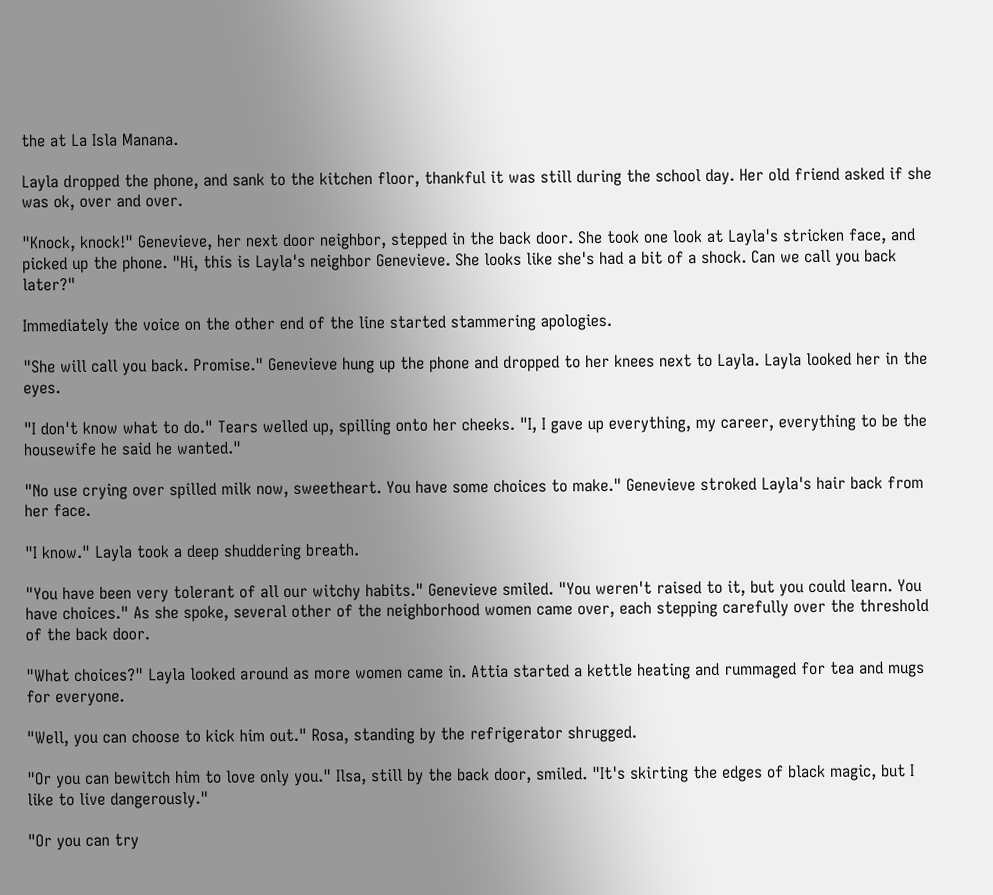the at La Isla Manana.

Layla dropped the phone, and sank to the kitchen floor, thankful it was still during the school day. Her old friend asked if she was ok, over and over.

"Knock, knock!" Genevieve, her next door neighbor, stepped in the back door. She took one look at Layla's stricken face, and picked up the phone. "Hi, this is Layla's neighbor Genevieve. She looks like she's had a bit of a shock. Can we call you back later?"

Immediately the voice on the other end of the line started stammering apologies.

"She will call you back. Promise." Genevieve hung up the phone and dropped to her knees next to Layla. Layla looked her in the eyes.

"I don't know what to do." Tears welled up, spilling onto her cheeks. "I, I gave up everything, my career, everything to be the housewife he said he wanted."

"No use crying over spilled milk now, sweetheart. You have some choices to make." Genevieve stroked Layla's hair back from her face.

"I know." Layla took a deep shuddering breath.

"You have been very tolerant of all our witchy habits." Genevieve smiled. "You weren't raised to it, but you could learn. You have choices." As she spoke, several other of the neighborhood women came over, each stepping carefully over the threshold of the back door.

"What choices?" Layla looked around as more women came in. Attia started a kettle heating and rummaged for tea and mugs for everyone.

"Well, you can choose to kick him out." Rosa, standing by the refrigerator shrugged.

"Or you can bewitch him to love only you." Ilsa, still by the back door, smiled. "It's skirting the edges of black magic, but I like to live dangerously."

"Or you can try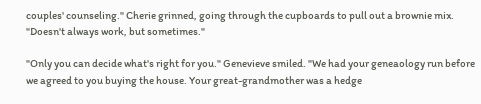couples' counseling." Cherie grinned, going through the cupboards to pull out a brownie mix. "Doesn't always work, but sometimes."

"Only you can decide what's right for you." Genevieve smiled. "We had your geneaology run before we agreed to you buying the house. Your great-grandmother was a hedge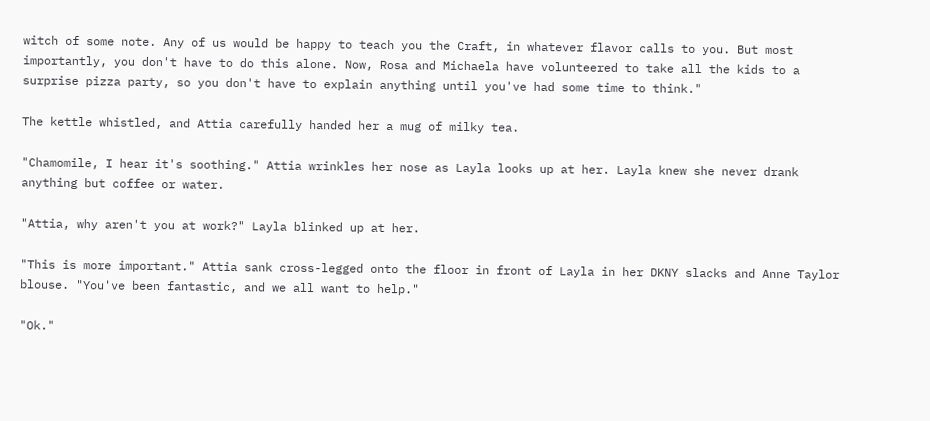witch of some note. Any of us would be happy to teach you the Craft, in whatever flavor calls to you. But most importantly, you don't have to do this alone. Now, Rosa and Michaela have volunteered to take all the kids to a surprise pizza party, so you don't have to explain anything until you've had some time to think."

The kettle whistled, and Attia carefully handed her a mug of milky tea.

"Chamomile, I hear it's soothing." Attia wrinkles her nose as Layla looks up at her. Layla knew she never drank anything but coffee or water.

"Attia, why aren't you at work?" Layla blinked up at her.

"This is more important." Attia sank cross-legged onto the floor in front of Layla in her DKNY slacks and Anne Taylor blouse. "You've been fantastic, and we all want to help."

"Ok."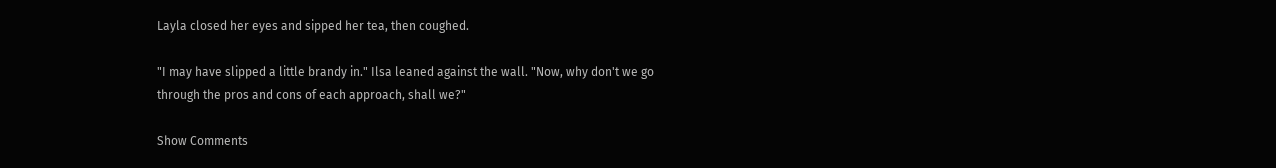Layla closed her eyes and sipped her tea, then coughed.

"I may have slipped a little brandy in." Ilsa leaned against the wall. "Now, why don't we go through the pros and cons of each approach, shall we?"

Show Comments